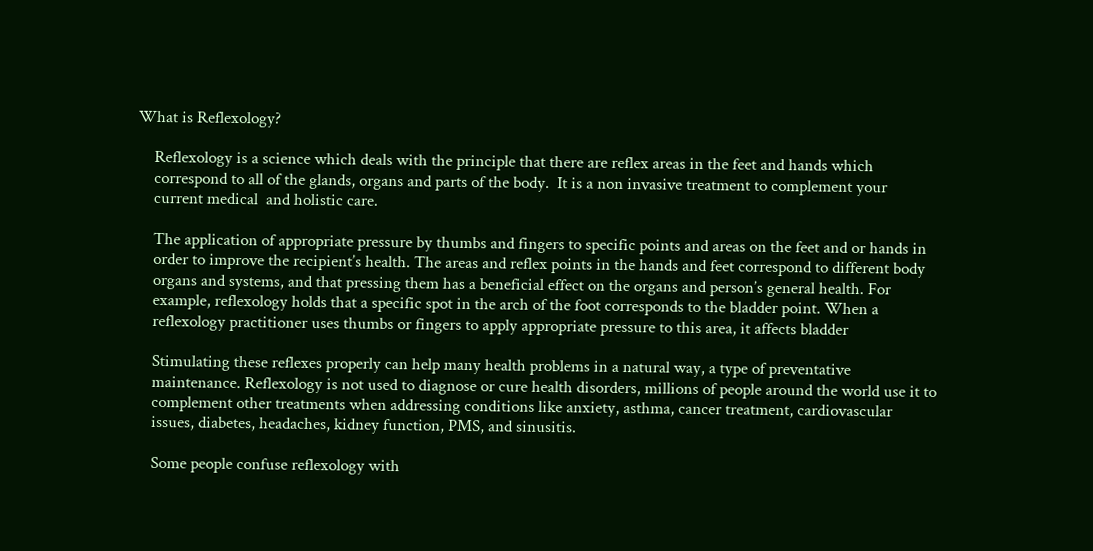What is Reflexology?

    Reflexology is a science which deals with the principle that there are reflex areas in the feet and hands which
    correspond to all of the glands, organs and parts of the body.  It is a non invasive treatment to complement your
    current medical  and holistic care.

    The application of appropriate pressure by thumbs and fingers to specific points and areas on the feet and or hands in
    order to improve the recipient’s health. The areas and reflex points in the hands and feet correspond to different body
    organs and systems, and that pressing them has a beneficial effect on the organs and person’s general health. For
    example, reflexology holds that a specific spot in the arch of the foot corresponds to the bladder point. When a
    reflexology practitioner uses thumbs or fingers to apply appropriate pressure to this area, it affects bladder

    Stimulating these reflexes properly can help many health problems in a natural way, a type of preventative
    maintenance. Reflexology is not used to diagnose or cure health disorders, millions of people around the world use it to
    complement other treatments when addressing conditions like anxiety, asthma, cancer treatment, cardiovascular
    issues, diabetes, headaches, kidney function, PMS, and sinusitis.

    Some people confuse reflexology with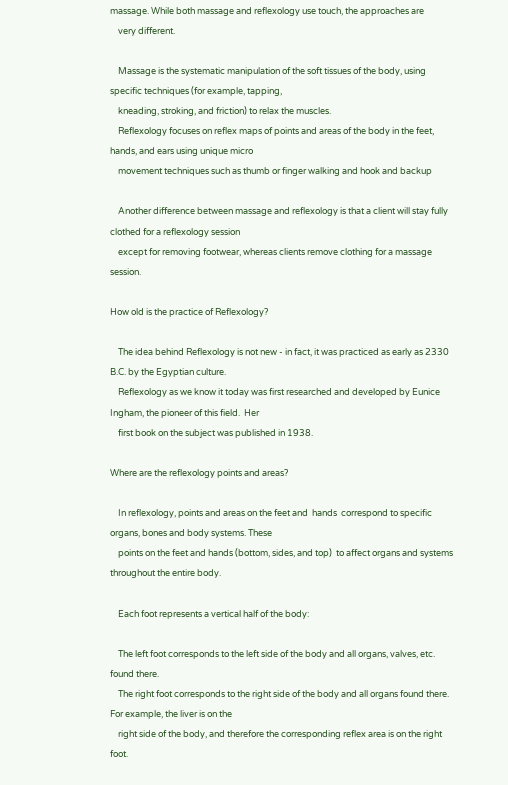massage. While both massage and reflexology use touch, the approaches are
    very different.

    Massage is the systematic manipulation of the soft tissues of the body, using specific techniques (for example, tapping,
    kneading, stroking, and friction) to relax the muscles.
    Reflexology focuses on reflex maps of points and areas of the body in the feet, hands, and ears using unique micro
    movement techniques such as thumb or finger walking and hook and backup

    Another difference between massage and reflexology is that a client will stay fully clothed for a reflexology session
    except for removing footwear, whereas clients remove clothing for a massage session.

How old is the practice of Reflexology?

    The idea behind Reflexology is not new - in fact, it was practiced as early as 2330 B.C. by the Egyptian culture.
    Reflexology as we know it today was first researched and developed by Eunice Ingham, the pioneer of this field.  Her
    first book on the subject was published in 1938.

Where are the reflexology points and areas?

    In reflexology, points and areas on the feet and  hands  correspond to specific organs, bones and body systems. These
    points on the feet and hands (bottom, sides, and top)  to affect organs and systems throughout the entire body.

    Each foot represents a vertical half of the body:

    The left foot corresponds to the left side of the body and all organs, valves, etc. found there.
    The right foot corresponds to the right side of the body and all organs found there. For example, the liver is on the
    right side of the body, and therefore the corresponding reflex area is on the right foot.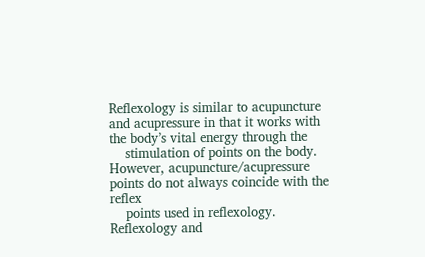Reflexology is similar to acupuncture and acupressure in that it works with the body’s vital energy through the
    stimulation of points on the body. However, acupuncture/acupressure points do not always coincide with the reflex
    points used in reflexology. Reflexology and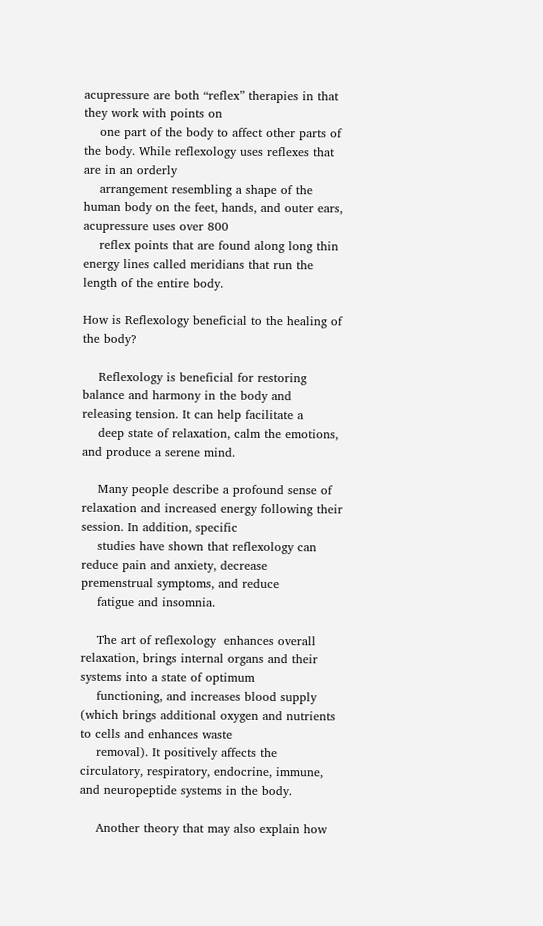acupressure are both “reflex” therapies in that they work with points on
    one part of the body to affect other parts of the body. While reflexology uses reflexes that are in an orderly
    arrangement resembling a shape of the human body on the feet, hands, and outer ears, acupressure uses over 800
    reflex points that are found along long thin energy lines called meridians that run the length of the entire body.

How is Reflexology beneficial to the healing of the body?

    Reflexology is beneficial for restoring balance and harmony in the body and releasing tension. It can help facilitate a
    deep state of relaxation, calm the emotions, and produce a serene mind.

    Many people describe a profound sense of relaxation and increased energy following their session. In addition, specific
    studies have shown that reflexology can reduce pain and anxiety, decrease premenstrual symptoms, and reduce
    fatigue and insomnia.

    The art of reflexology  enhances overall relaxation, brings internal organs and their systems into a state of optimum
    functioning, and increases blood supply (which brings additional oxygen and nutrients to cells and enhances waste
    removal). It positively affects the circulatory, respiratory, endocrine, immune, and neuropeptide systems in the body.

    Another theory that may also explain how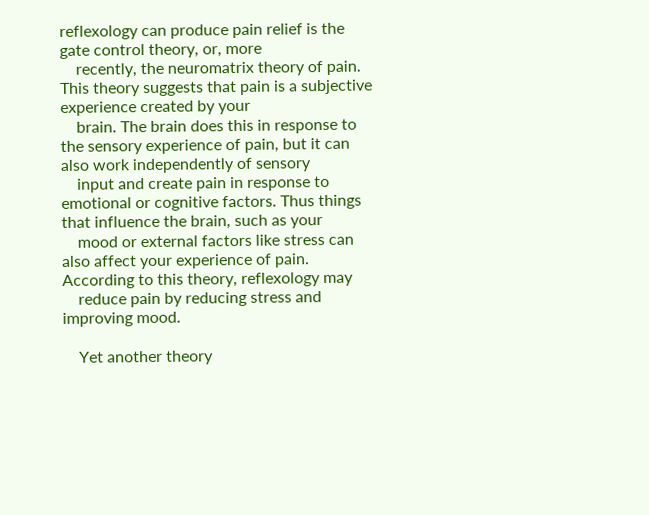reflexology can produce pain relief is the gate control theory, or, more
    recently, the neuromatrix theory of pain. This theory suggests that pain is a subjective experience created by your
    brain. The brain does this in response to the sensory experience of pain, but it can also work independently of sensory
    input and create pain in response to emotional or cognitive factors. Thus things that influence the brain, such as your
    mood or external factors like stress can also affect your experience of pain. According to this theory, reflexology may
    reduce pain by reducing stress and improving mood.

    Yet another theory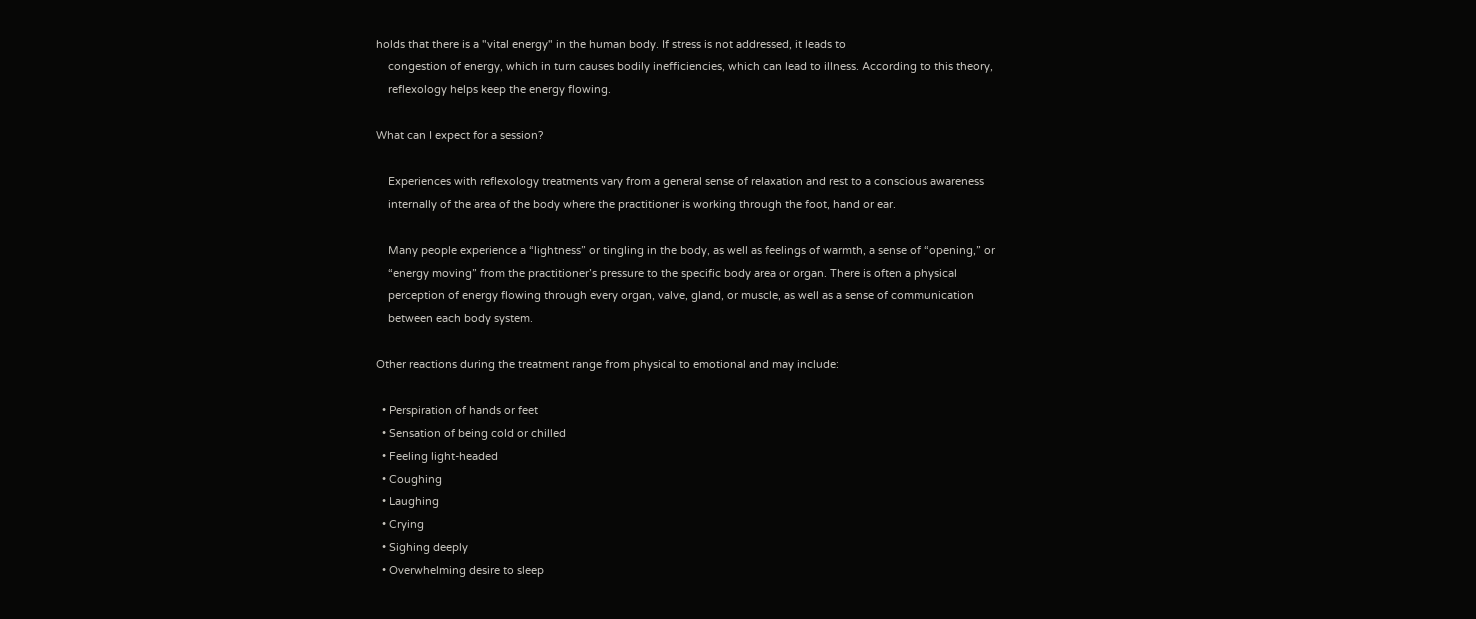holds that there is a "vital energy" in the human body. If stress is not addressed, it leads to
    congestion of energy, which in turn causes bodily inefficiencies, which can lead to illness. According to this theory,
    reflexology helps keep the energy flowing.

What can I expect for a session?

    Experiences with reflexology treatments vary from a general sense of relaxation and rest to a conscious awareness
    internally of the area of the body where the practitioner is working through the foot, hand or ear.

    Many people experience a “lightness” or tingling in the body, as well as feelings of warmth, a sense of “opening,” or
    “energy moving” from the practitioner’s pressure to the specific body area or organ. There is often a physical
    perception of energy flowing through every organ, valve, gland, or muscle, as well as a sense of communication
    between each body system.

Other reactions during the treatment range from physical to emotional and may include:

  • Perspiration of hands or feet
  • Sensation of being cold or chilled
  • Feeling light-headed
  • Coughing
  • Laughing
  • Crying
  • Sighing deeply
  • Overwhelming desire to sleep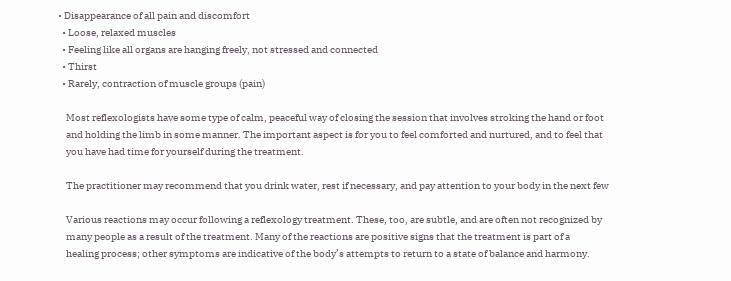• Disappearance of all pain and discomfort
  • Loose, relaxed muscles
  • Feeling like all organs are hanging freely, not stressed and connected
  • Thirst
  • Rarely, contraction of muscle groups (pain)

    Most reflexologists have some type of calm, peaceful way of closing the session that involves stroking the hand or foot
    and holding the limb in some manner. The important aspect is for you to feel comforted and nurtured, and to feel that
    you have had time for yourself during the treatment.

    The practitioner may recommend that you drink water, rest if necessary, and pay attention to your body in the next few

    Various reactions may occur following a reflexology treatment. These, too, are subtle, and are often not recognized by
    many people as a result of the treatment. Many of the reactions are positive signs that the treatment is part of a
    healing process; other symptoms are indicative of the body’s attempts to return to a state of balance and harmony.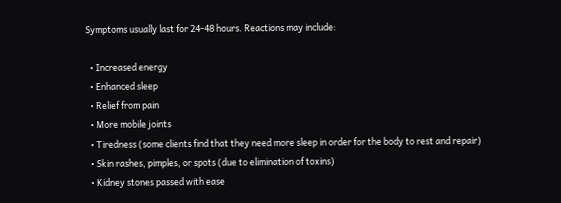Symptoms usually last for 24-48 hours. Reactions may include:

  • Increased energy
  • Enhanced sleep
  • Relief from pain
  • More mobile joints
  • Tiredness (some clients find that they need more sleep in order for the body to rest and repair)
  • Skin rashes, pimples, or spots (due to elimination of toxins)
  • Kidney stones passed with ease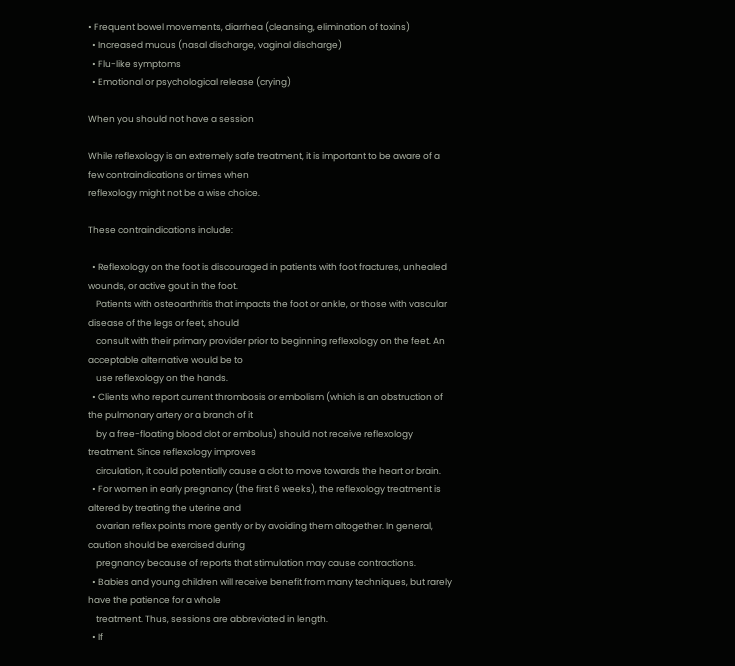• Frequent bowel movements, diarrhea (cleansing, elimination of toxins)
  • Increased mucus (nasal discharge, vaginal discharge)
  • Flu-like symptoms
  • Emotional or psychological release (crying)

When you should not have a session

While reflexology is an extremely safe treatment, it is important to be aware of a few contraindications or times when
reflexology might not be a wise choice.

These contraindications include:

  • Reflexology on the foot is discouraged in patients with foot fractures, unhealed wounds, or active gout in the foot.
    Patients with osteoarthritis that impacts the foot or ankle, or those with vascular disease of the legs or feet, should
    consult with their primary provider prior to beginning reflexology on the feet. An acceptable alternative would be to
    use reflexology on the hands.
  • Clients who report current thrombosis or embolism (which is an obstruction of the pulmonary artery or a branch of it
    by a free-floating blood clot or embolus) should not receive reflexology treatment. Since reflexology improves
    circulation, it could potentially cause a clot to move towards the heart or brain.
  • For women in early pregnancy (the first 6 weeks), the reflexology treatment is altered by treating the uterine and
    ovarian reflex points more gently or by avoiding them altogether. In general, caution should be exercised during
    pregnancy because of reports that stimulation may cause contractions.
  • Babies and young children will receive benefit from many techniques, but rarely have the patience for a whole
    treatment. Thus, sessions are abbreviated in length.
  • If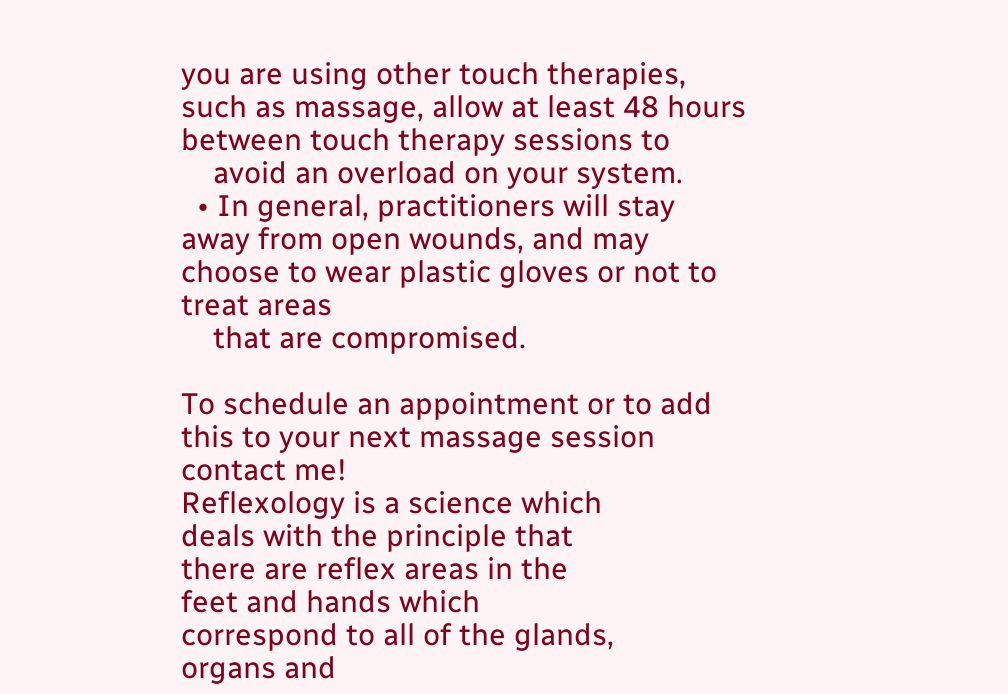you are using other touch therapies, such as massage, allow at least 48 hours between touch therapy sessions to
    avoid an overload on your system.
  • In general, practitioners will stay away from open wounds, and may choose to wear plastic gloves or not to treat areas
    that are compromised.

To schedule an appointment or to add this to your next massage session
contact me!
Reflexology is a science which
deals with the principle that
there are reflex areas in the
feet and hands which
correspond to all of the glands,
organs and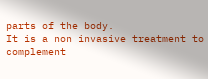parts of the body.
It is a non invasive treatment to
complement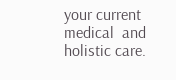your current
medical  and holistic care.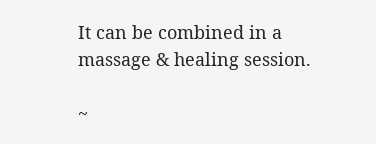It can be combined in a
massage & healing session.

~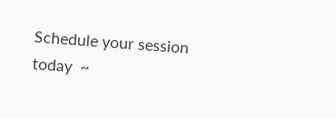Schedule your session today  ~